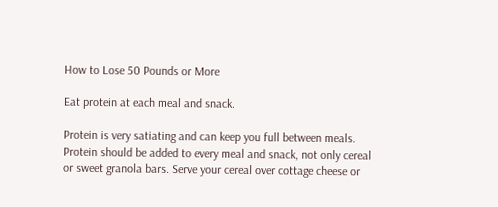How to Lose 50 Pounds or More

Eat protein at each meal and snack.

Protein is very satiating and can keep you full between meals. Protein should be added to every meal and snack, not only cereal or sweet granola bars. Serve your cereal over cottage cheese or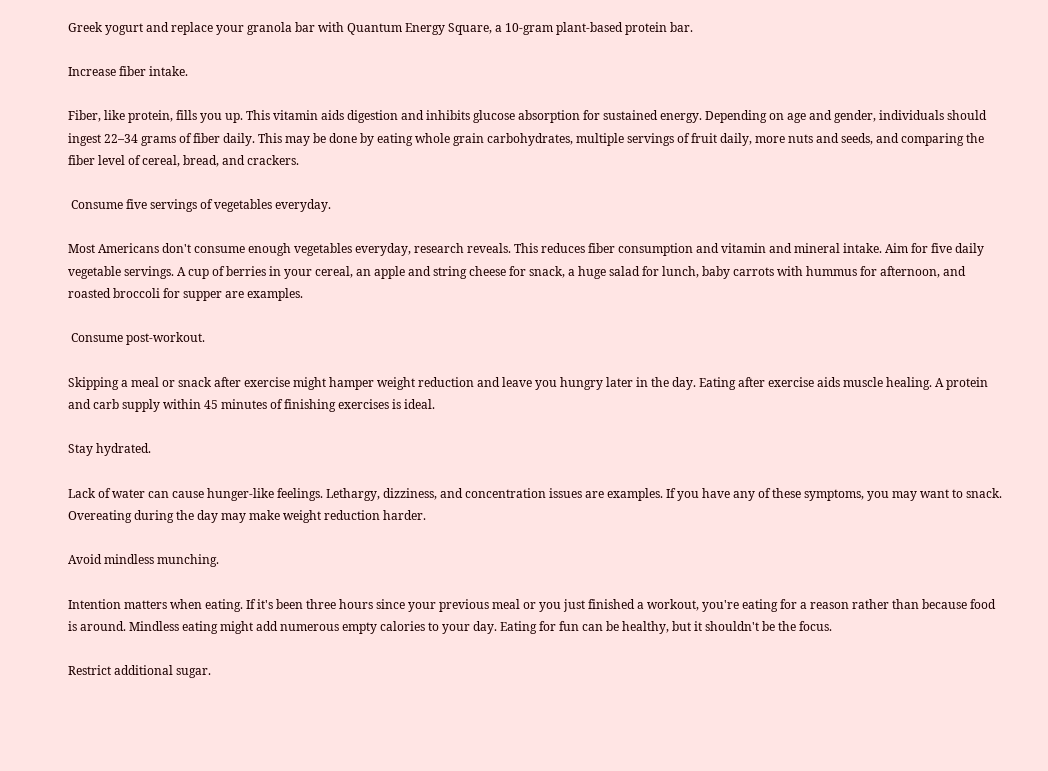Greek yogurt and replace your granola bar with Quantum Energy Square, a 10-gram plant-based protein bar.

Increase fiber intake.

Fiber, like protein, fills you up. This vitamin aids digestion and inhibits glucose absorption for sustained energy. Depending on age and gender, individuals should ingest 22–34 grams of fiber daily. This may be done by eating whole grain carbohydrates, multiple servings of fruit daily, more nuts and seeds, and comparing the fiber level of cereal, bread, and crackers.

 Consume five servings of vegetables everyday.

Most Americans don't consume enough vegetables everyday, research reveals. This reduces fiber consumption and vitamin and mineral intake. Aim for five daily vegetable servings. A cup of berries in your cereal, an apple and string cheese for snack, a huge salad for lunch, baby carrots with hummus for afternoon, and roasted broccoli for supper are examples.

 Consume post-workout.

Skipping a meal or snack after exercise might hamper weight reduction and leave you hungry later in the day. Eating after exercise aids muscle healing. A protein and carb supply within 45 minutes of finishing exercises is ideal.

Stay hydrated.

Lack of water can cause hunger-like feelings. Lethargy, dizziness, and concentration issues are examples. If you have any of these symptoms, you may want to snack. Overeating during the day may make weight reduction harder.

Avoid mindless munching.

Intention matters when eating. If it's been three hours since your previous meal or you just finished a workout, you're eating for a reason rather than because food is around. Mindless eating might add numerous empty calories to your day. Eating for fun can be healthy, but it shouldn't be the focus.

Restrict additional sugar.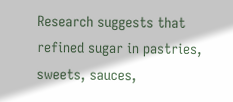Research suggests that refined sugar in pastries, sweets, sauces,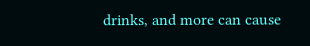drinks, and more can cause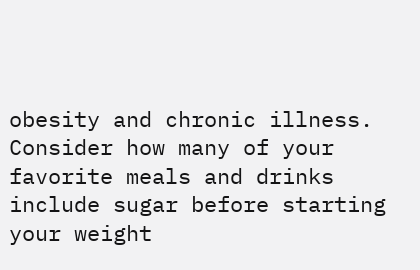obesity and chronic illness. Consider how many of your favorite meals and drinks include sugar before starting your weight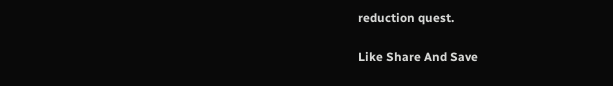reduction quest.

Like Share And Save